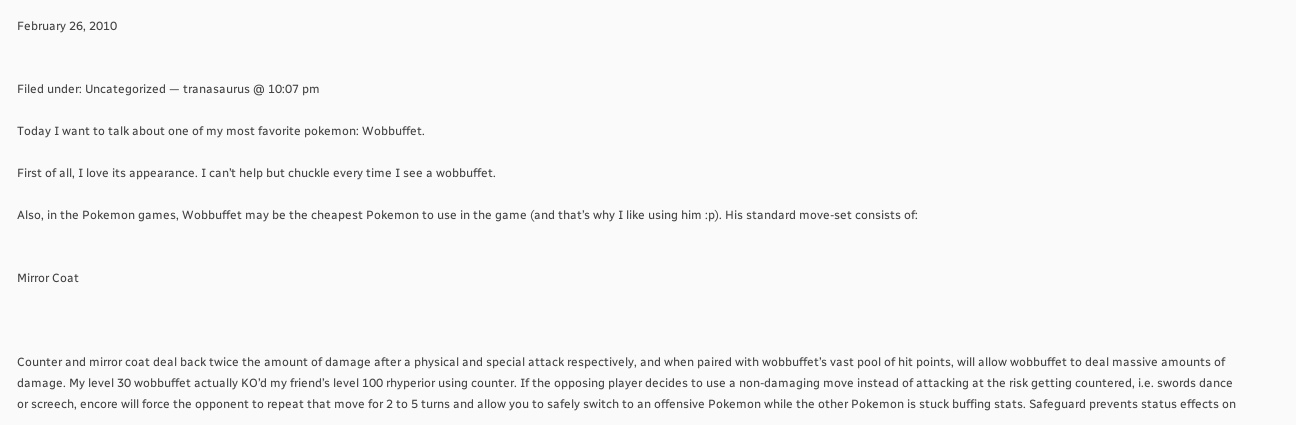February 26, 2010


Filed under: Uncategorized — tranasaurus @ 10:07 pm

Today I want to talk about one of my most favorite pokemon: Wobbuffet.

First of all, I love its appearance. I can’t help but chuckle every time I see a wobbuffet.

Also, in the Pokemon games, Wobbuffet may be the cheapest Pokemon to use in the game (and that’s why I like using him :p). His standard move-set consists of:


Mirror Coat



Counter and mirror coat deal back twice the amount of damage after a physical and special attack respectively, and when paired with wobbuffet’s vast pool of hit points, will allow wobbuffet to deal massive amounts of damage. My level 30 wobbuffet actually KO’d my friend’s level 100 rhyperior using counter. If the opposing player decides to use a non-damaging move instead of attacking at the risk getting countered, i.e. swords dance or screech, encore will force the opponent to repeat that move for 2 to 5 turns and allow you to safely switch to an offensive Pokemon while the other Pokemon is stuck buffing stats. Safeguard prevents status effects on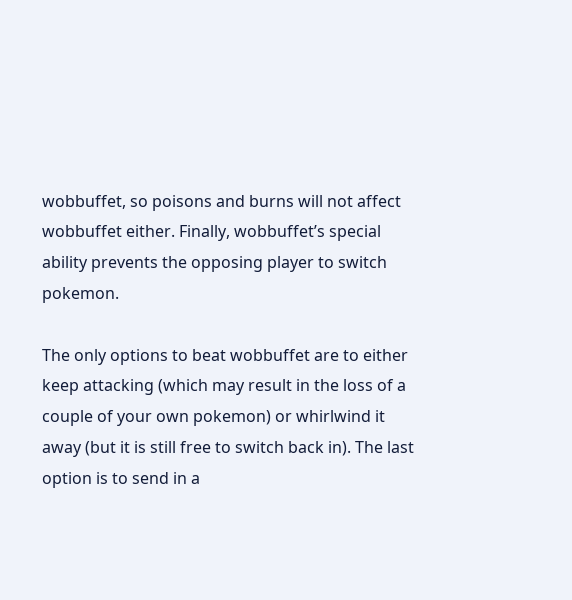wobbuffet, so poisons and burns will not affect wobbuffet either. Finally, wobbuffet’s special ability prevents the opposing player to switch pokemon.

The only options to beat wobbuffet are to either keep attacking (which may result in the loss of a couple of your own pokemon) or whirlwind it away (but it is still free to switch back in). The last option is to send in a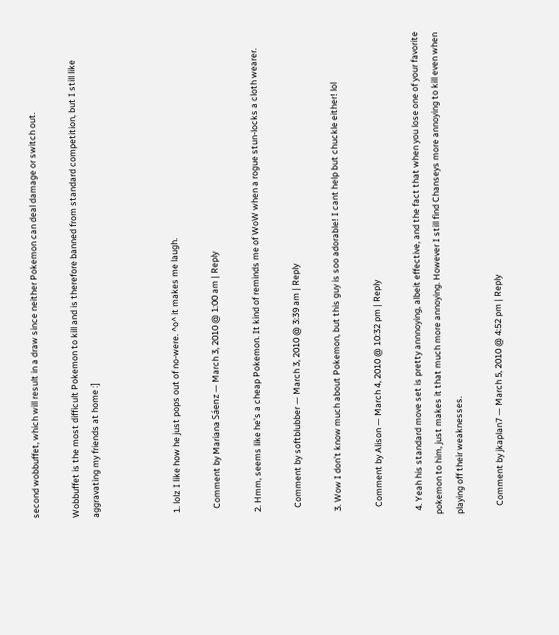second wobbuffet, which will result in a draw since neither Pokemon can deal damage or switch out.

Wobbuffet is the most difficult Pokemon to kill and is therefore banned from standard competition, but I still like aggravating my friends at home :]



  1. lolz I like how he just pops out of no-were. ^o^ it makes me laugh.

    Comment by Mariana Sáenz — March 3, 2010 @ 1:00 am | Reply

  2. Hmm, seems like he’s a cheap Pokemon. It kind of reminds me of WoW when a rogue stun-locks a cloth wearer.

    Comment by softblubber — March 3, 2010 @ 3:39 am | Reply

  3. Wow I don’t know much about Pokemon, but this guy is soo adorable! I cant help but chuckle either! lol

    Comment by Alison — March 4, 2010 @ 10:32 pm | Reply

  4. Yeah his standard move set is pretty annnoying, albeit effective, and the fact that when you lose one of your favorite pokemon to him, just makes it that much more annoying. However I still find Chanseys more annoying to kill even when playing off their weaknesses.

    Comment by jkaplan7 — March 5, 2010 @ 4:52 pm | Reply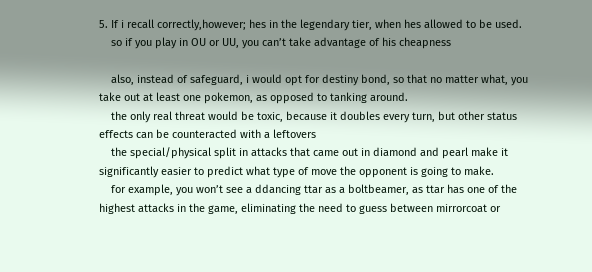5. If i recall correctly,however; hes in the legendary tier, when hes allowed to be used.
    so if you play in OU or UU, you can’t take advantage of his cheapness

    also, instead of safeguard, i would opt for destiny bond, so that no matter what, you take out at least one pokemon, as opposed to tanking around.
    the only real threat would be toxic, because it doubles every turn, but other status effects can be counteracted with a leftovers
    the special/physical split in attacks that came out in diamond and pearl make it significantly easier to predict what type of move the opponent is going to make.
    for example, you won’t see a ddancing ttar as a boltbeamer, as ttar has one of the highest attacks in the game, eliminating the need to guess between mirrorcoat or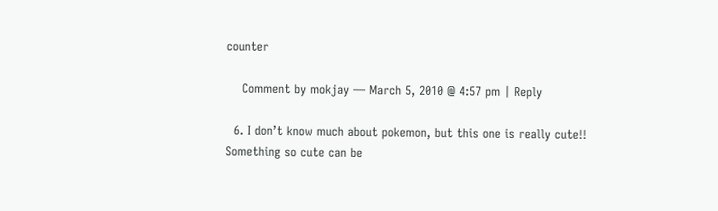counter

    Comment by mokjay — March 5, 2010 @ 4:57 pm | Reply

  6. I don’t know much about pokemon, but this one is really cute!! Something so cute can be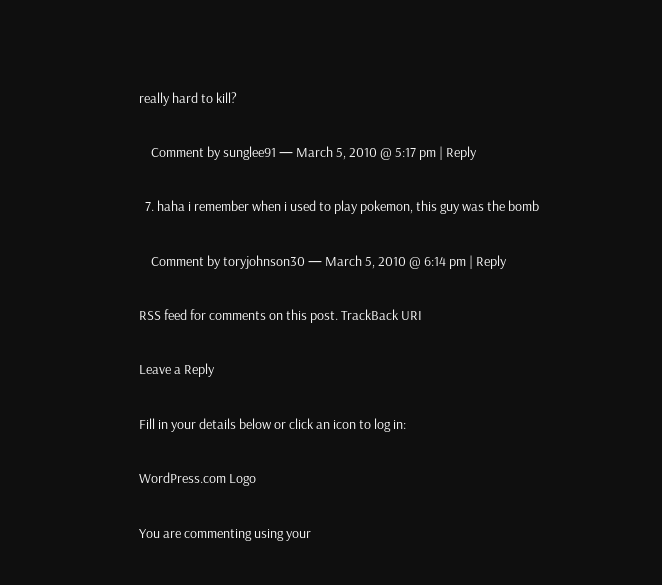really hard to kill?

    Comment by sunglee91 — March 5, 2010 @ 5:17 pm | Reply

  7. haha i remember when i used to play pokemon, this guy was the bomb

    Comment by toryjohnson30 — March 5, 2010 @ 6:14 pm | Reply

RSS feed for comments on this post. TrackBack URI

Leave a Reply

Fill in your details below or click an icon to log in:

WordPress.com Logo

You are commenting using your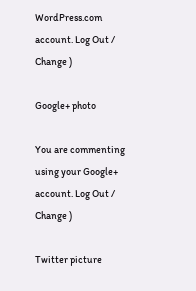WordPress.com account. Log Out /  Change )

Google+ photo

You are commenting using your Google+ account. Log Out /  Change )

Twitter picture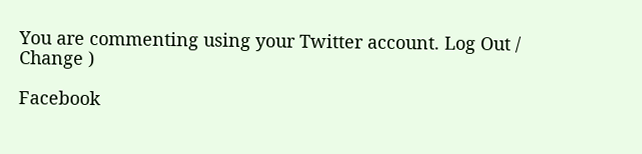You are commenting using your Twitter account. Log Out /  Change )

Facebook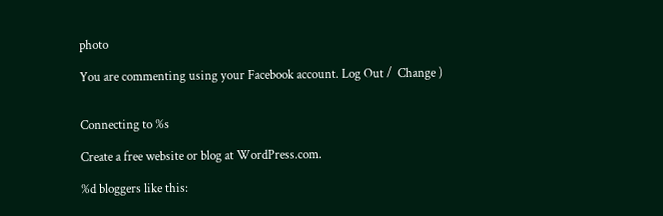photo

You are commenting using your Facebook account. Log Out /  Change )


Connecting to %s

Create a free website or blog at WordPress.com.

%d bloggers like this: